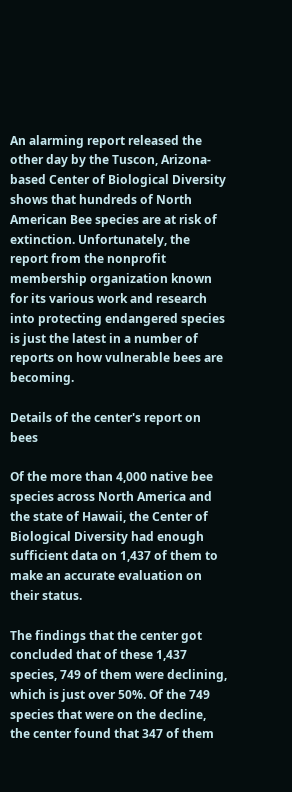An alarming report released the other day by the Tuscon, Arizona-based Center of Biological Diversity shows that hundreds of North American Bee species are at risk of extinction. Unfortunately, the report from the nonprofit membership organization known for its various work and research into protecting endangered species is just the latest in a number of reports on how vulnerable bees are becoming.

Details of the center's report on bees

Of the more than 4,000 native bee species across North America and the state of Hawaii, the Center of Biological Diversity had enough sufficient data on 1,437 of them to make an accurate evaluation on their status.

The findings that the center got concluded that of these 1,437 species, 749 of them were declining, which is just over 50%. Of the 749 species that were on the decline, the center found that 347 of them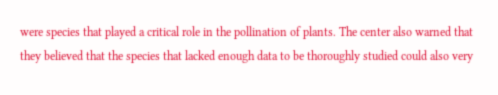were species that played a critical role in the pollination of plants. The center also warned that they believed that the species that lacked enough data to be thoroughly studied could also very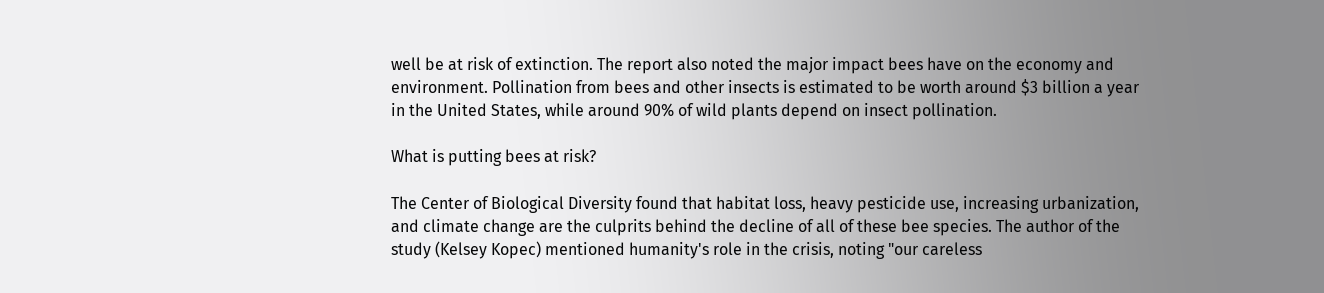well be at risk of extinction. The report also noted the major impact bees have on the economy and environment. Pollination from bees and other insects is estimated to be worth around $3 billion a year in the United States, while around 90% of wild plants depend on insect pollination.

What is putting bees at risk?

The Center of Biological Diversity found that habitat loss, heavy pesticide use, increasing urbanization, and climate change are the culprits behind the decline of all of these bee species. The author of the study (Kelsey Kopec) mentioned humanity's role in the crisis, noting "our careless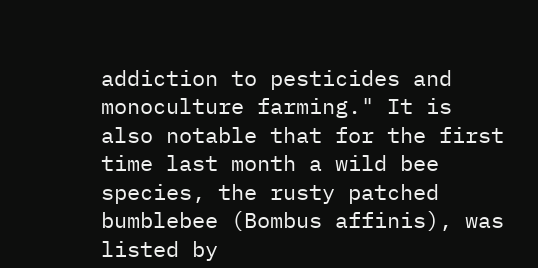addiction to pesticides and monoculture farming." It is also notable that for the first time last month a wild bee species, the rusty patched bumblebee (Bombus affinis), was listed by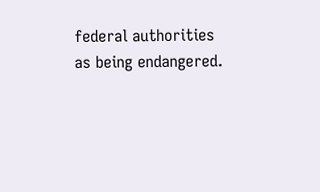federal authorities as being endangered.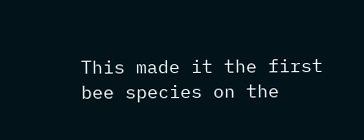This made it the first bee species on the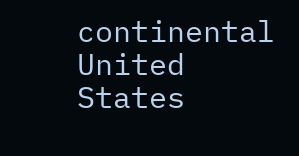continental United States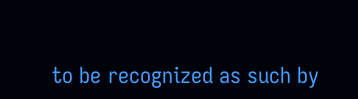to be recognized as such by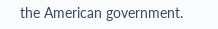the American government.